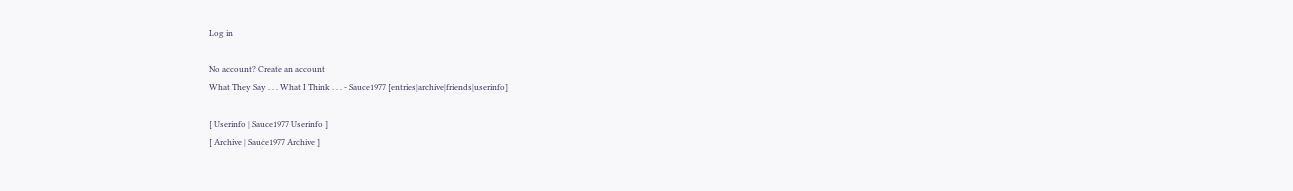Log in

No account? Create an account
What They Say . . . What I Think . . . - Sauce1977 [entries|archive|friends|userinfo]

[ Userinfo | Sauce1977 Userinfo ]
[ Archive | Sauce1977 Archive ]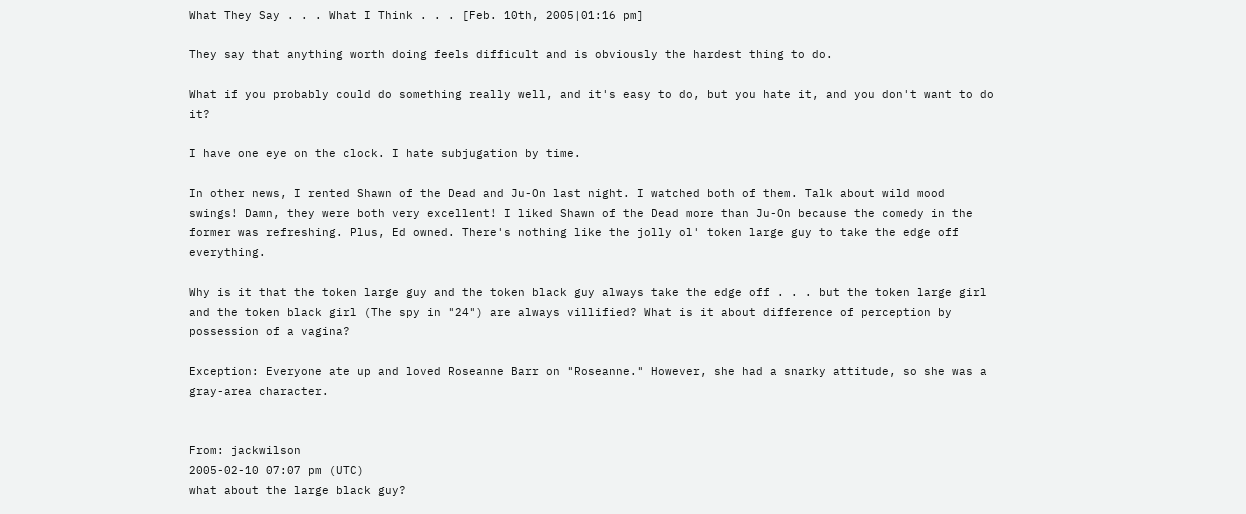What They Say . . . What I Think . . . [Feb. 10th, 2005|01:16 pm]

They say that anything worth doing feels difficult and is obviously the hardest thing to do.

What if you probably could do something really well, and it's easy to do, but you hate it, and you don't want to do it?

I have one eye on the clock. I hate subjugation by time.

In other news, I rented Shawn of the Dead and Ju-On last night. I watched both of them. Talk about wild mood swings! Damn, they were both very excellent! I liked Shawn of the Dead more than Ju-On because the comedy in the former was refreshing. Plus, Ed owned. There's nothing like the jolly ol' token large guy to take the edge off everything.

Why is it that the token large guy and the token black guy always take the edge off . . . but the token large girl and the token black girl (The spy in "24") are always villified? What is it about difference of perception by possession of a vagina?

Exception: Everyone ate up and loved Roseanne Barr on "Roseanne." However, she had a snarky attitude, so she was a gray-area character.


From: jackwilson
2005-02-10 07:07 pm (UTC)
what about the large black guy?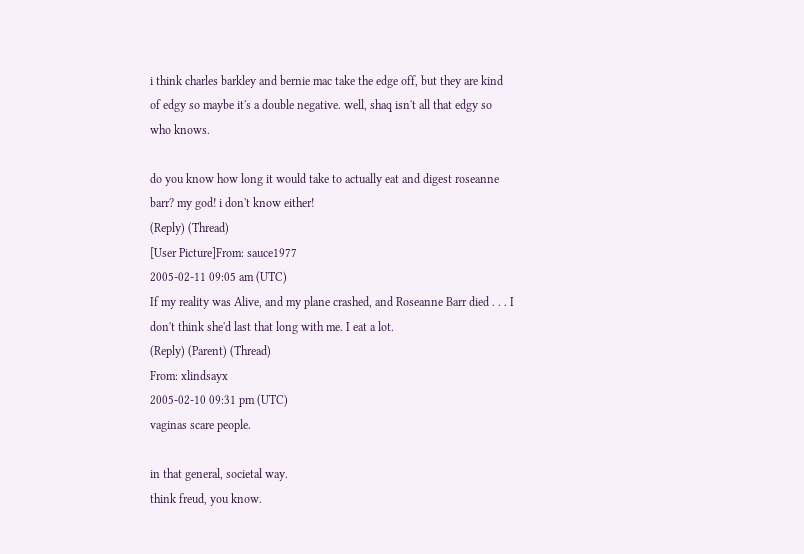i think charles barkley and bernie mac take the edge off, but they are kind of edgy so maybe it's a double negative. well, shaq isn't all that edgy so who knows.

do you know how long it would take to actually eat and digest roseanne barr? my god! i don't know either!
(Reply) (Thread)
[User Picture]From: sauce1977
2005-02-11 09:05 am (UTC)
If my reality was Alive, and my plane crashed, and Roseanne Barr died . . . I don't think she'd last that long with me. I eat a lot.
(Reply) (Parent) (Thread)
From: xlindsayx
2005-02-10 09:31 pm (UTC)
vaginas scare people.

in that general, societal way.
think freud, you know.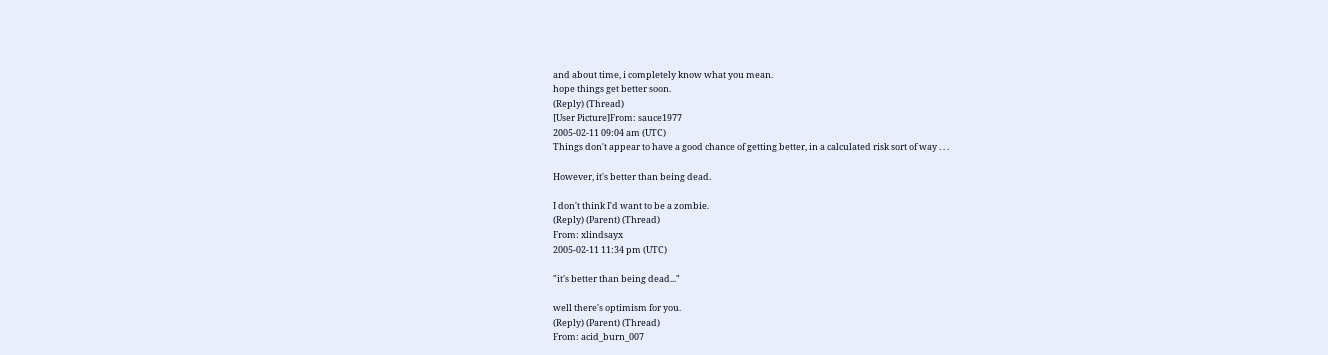and about time, i completely know what you mean.
hope things get better soon.
(Reply) (Thread)
[User Picture]From: sauce1977
2005-02-11 09:04 am (UTC)
Things don't appear to have a good chance of getting better, in a calculated risk sort of way . . .

However, it's better than being dead.

I don't think I'd want to be a zombie.
(Reply) (Parent) (Thread)
From: xlindsayx
2005-02-11 11:34 pm (UTC)

"it's better than being dead..."

well there's optimism for you.
(Reply) (Parent) (Thread)
From: acid_burn_007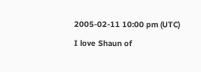2005-02-11 10:00 pm (UTC)
I love Shaun of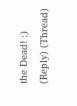the Dead! :)
(Reply) (Thread)